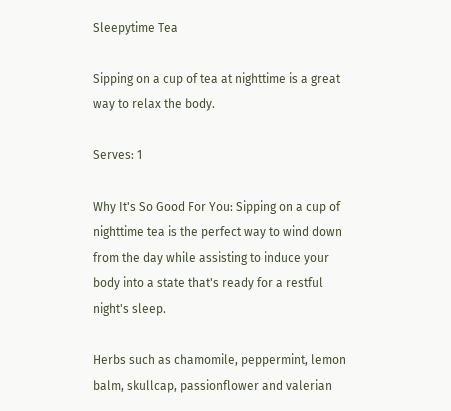Sleepytime Tea

Sipping on a cup of tea at nighttime is a great way to relax the body.

Serves: 1

Why It's So Good For You: Sipping on a cup of nighttime tea is the perfect way to wind down from the day while assisting to induce your body into a state that's ready for a restful night's sleep.

Herbs such as chamomile, peppermint, lemon balm, skullcap, passionflower and valerian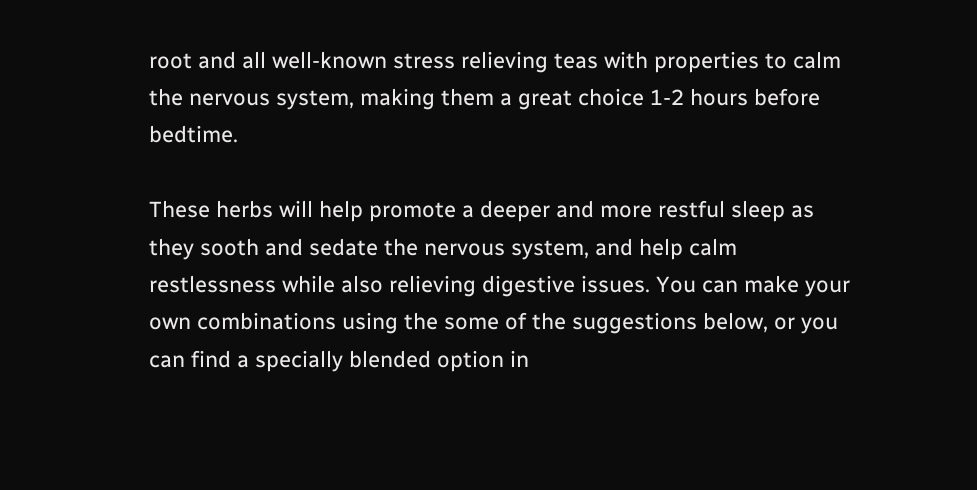root and all well-known stress relieving teas with properties to calm the nervous system, making them a great choice 1-2 hours before bedtime.

These herbs will help promote a deeper and more restful sleep as they sooth and sedate the nervous system, and help calm restlessness while also relieving digestive issues. You can make your own combinations using the some of the suggestions below, or you can find a specially blended option in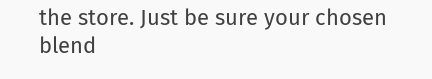the store. Just be sure your chosen blend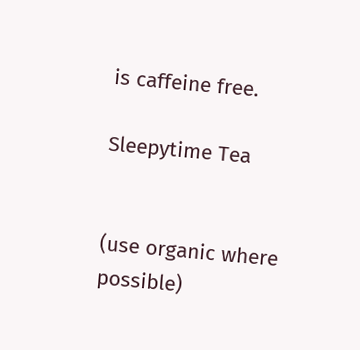is caffeine free.

Sleepytime Tea


(use organic where possible)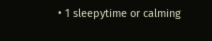• 1 sleepytime or calming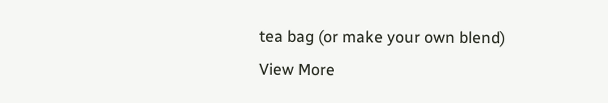tea bag (or make your own blend)
View More